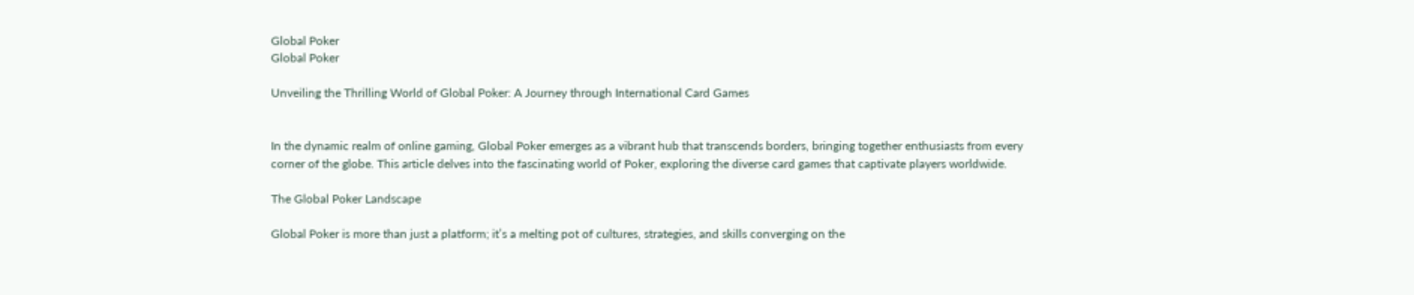Global Poker
Global Poker

Unveiling the Thrilling World of Global Poker: A Journey through International Card Games


In the dynamic realm of online gaming, Global Poker emerges as a vibrant hub that transcends borders, bringing together enthusiasts from every corner of the globe. This article delves into the fascinating world of Poker, exploring the diverse card games that captivate players worldwide.

The Global Poker Landscape

Global Poker is more than just a platform; it’s a melting pot of cultures, strategies, and skills converging on the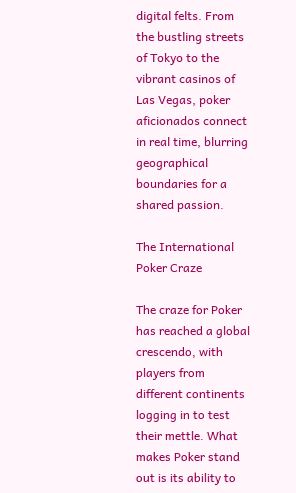digital felts. From the bustling streets of Tokyo to the vibrant casinos of Las Vegas, poker aficionados connect in real time, blurring geographical boundaries for a shared passion.

The International Poker Craze

The craze for Poker has reached a global crescendo, with players from different continents logging in to test their mettle. What makes Poker stand out is its ability to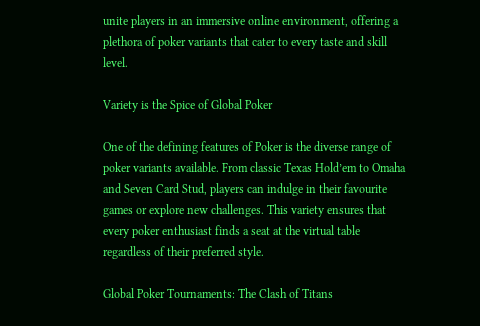unite players in an immersive online environment, offering a plethora of poker variants that cater to every taste and skill level.

Variety is the Spice of Global Poker

One of the defining features of Poker is the diverse range of poker variants available. From classic Texas Hold’em to Omaha and Seven Card Stud, players can indulge in their favourite games or explore new challenges. This variety ensures that every poker enthusiast finds a seat at the virtual table regardless of their preferred style.

Global Poker Tournaments: The Clash of Titans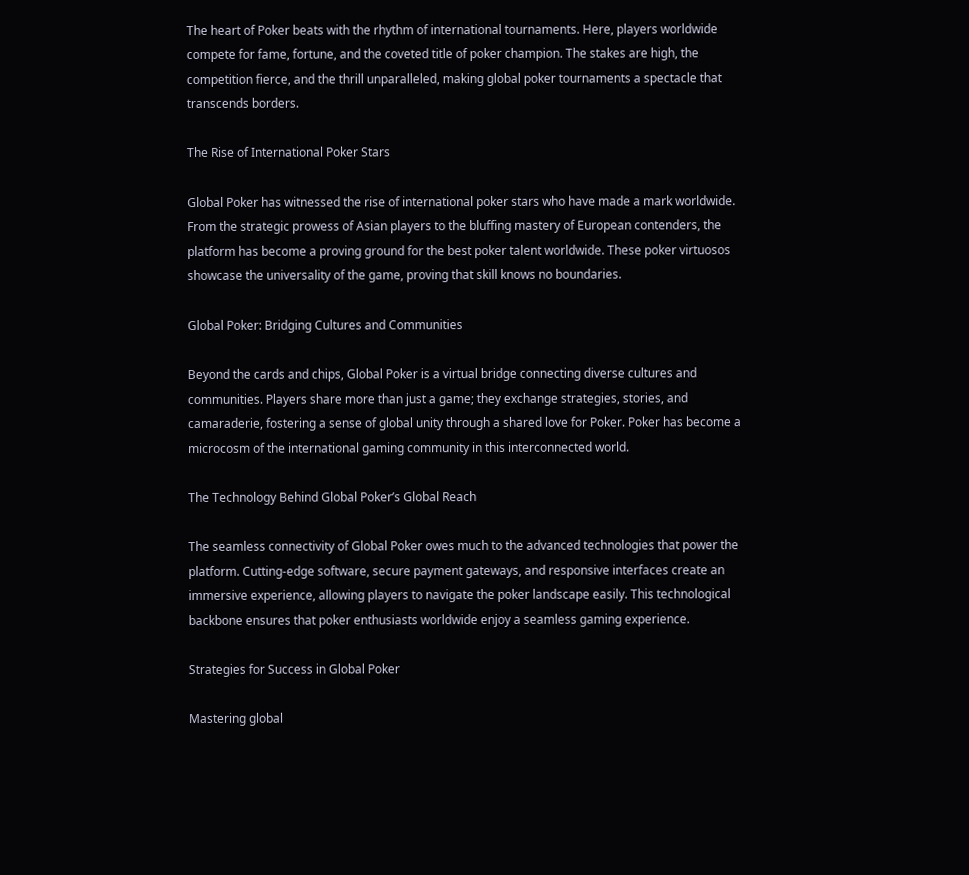The heart of Poker beats with the rhythm of international tournaments. Here, players worldwide compete for fame, fortune, and the coveted title of poker champion. The stakes are high, the competition fierce, and the thrill unparalleled, making global poker tournaments a spectacle that transcends borders.

The Rise of International Poker Stars

Global Poker has witnessed the rise of international poker stars who have made a mark worldwide. From the strategic prowess of Asian players to the bluffing mastery of European contenders, the platform has become a proving ground for the best poker talent worldwide. These poker virtuosos showcase the universality of the game, proving that skill knows no boundaries.

Global Poker: Bridging Cultures and Communities

Beyond the cards and chips, Global Poker is a virtual bridge connecting diverse cultures and communities. Players share more than just a game; they exchange strategies, stories, and camaraderie, fostering a sense of global unity through a shared love for Poker. Poker has become a microcosm of the international gaming community in this interconnected world.

The Technology Behind Global Poker’s Global Reach

The seamless connectivity of Global Poker owes much to the advanced technologies that power the platform. Cutting-edge software, secure payment gateways, and responsive interfaces create an immersive experience, allowing players to navigate the poker landscape easily. This technological backbone ensures that poker enthusiasts worldwide enjoy a seamless gaming experience.

Strategies for Success in Global Poker

Mastering global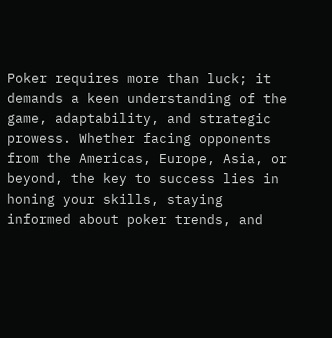Poker requires more than luck; it demands a keen understanding of the game, adaptability, and strategic prowess. Whether facing opponents from the Americas, Europe, Asia, or beyond, the key to success lies in honing your skills, staying informed about poker trends, and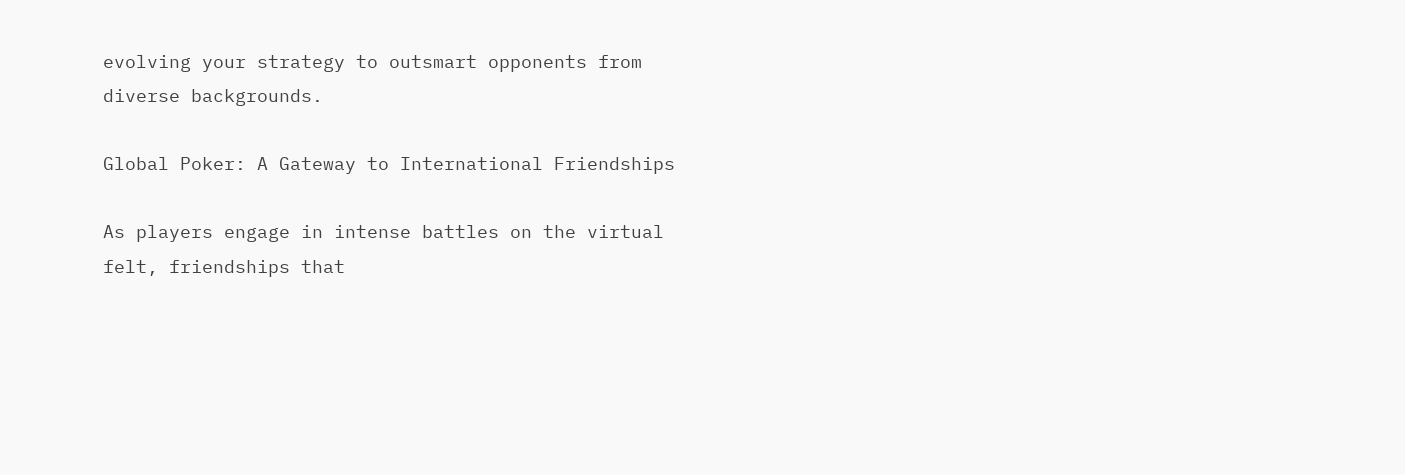evolving your strategy to outsmart opponents from diverse backgrounds.

Global Poker: A Gateway to International Friendships

As players engage in intense battles on the virtual felt, friendships that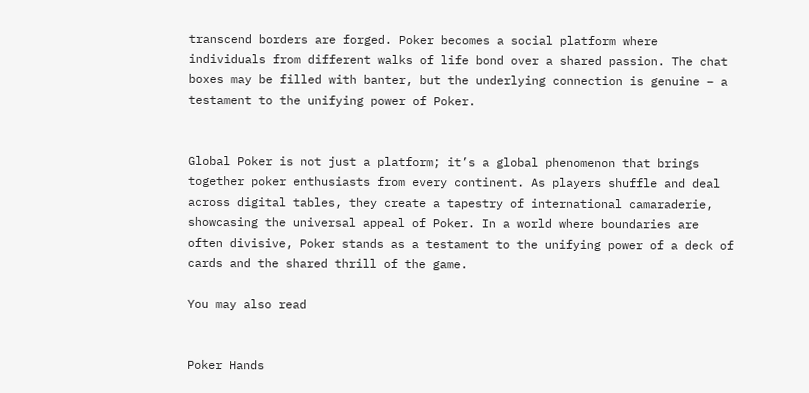transcend borders are forged. Poker becomes a social platform where individuals from different walks of life bond over a shared passion. The chat boxes may be filled with banter, but the underlying connection is genuine – a testament to the unifying power of Poker.


Global Poker is not just a platform; it’s a global phenomenon that brings together poker enthusiasts from every continent. As players shuffle and deal across digital tables, they create a tapestry of international camaraderie, showcasing the universal appeal of Poker. In a world where boundaries are often divisive, Poker stands as a testament to the unifying power of a deck of cards and the shared thrill of the game.

You may also read


Poker Hands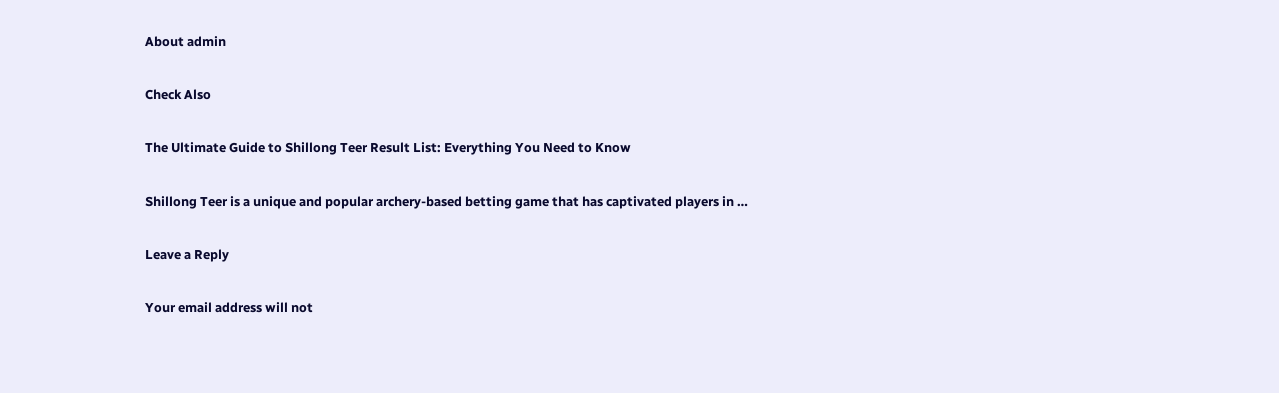About admin

Check Also

The Ultimate Guide to Shillong Teer Result List: Everything You Need to Know

Shillong Teer is a unique and popular archery-based betting game that has captivated players in …

Leave a Reply

Your email address will not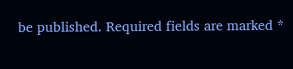be published. Required fields are marked *